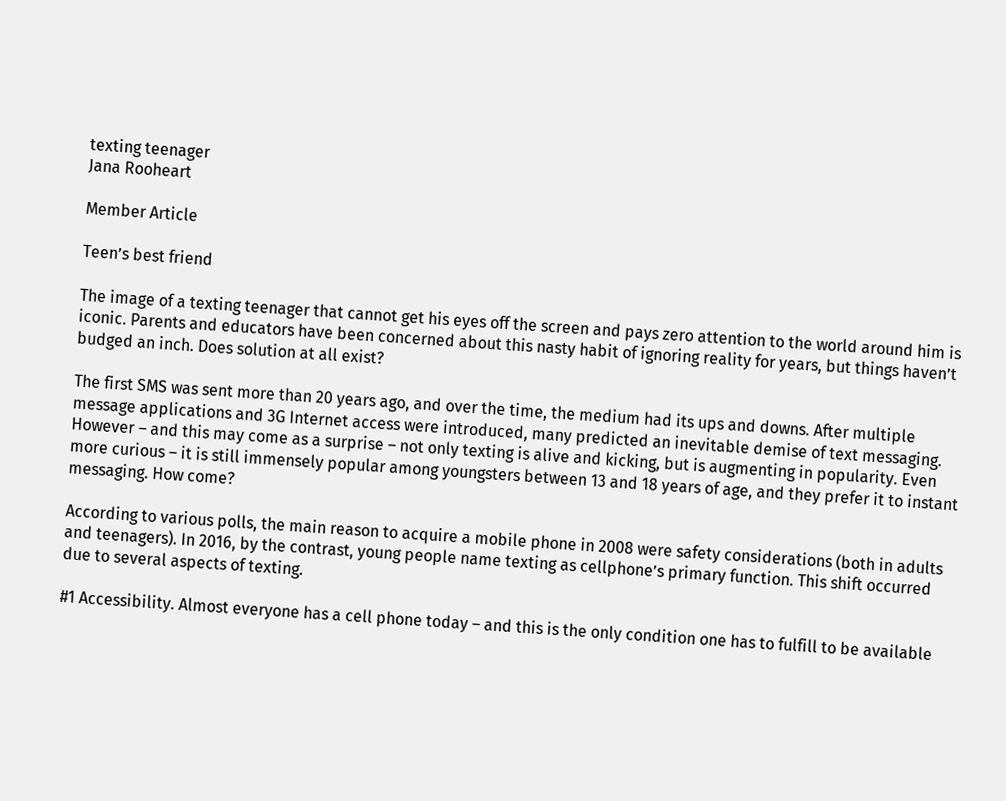texting teenager
Jana Rooheart

Member Article

Teen’s best friend

The image of a texting teenager that cannot get his eyes off the screen and pays zero attention to the world around him is iconic. Parents and educators have been concerned about this nasty habit of ignoring reality for years, but things haven’t budged an inch. Does solution at all exist?

The first SMS was sent more than 20 years ago, and over the time, the medium had its ups and downs. After multiple message applications and 3G Internet access were introduced, many predicted an inevitable demise of text messaging. However – and this may come as a surprise – not only texting is alive and kicking, but is augmenting in popularity. Even more curious – it is still immensely popular among youngsters between 13 and 18 years of age, and they prefer it to instant messaging. How come?

According to various polls, the main reason to acquire a mobile phone in 2008 were safety considerations (both in adults and teenagers). In 2016, by the contrast, young people name texting as cellphone’s primary function. This shift occurred due to several aspects of texting.

#1 Accessibility. Almost everyone has a cell phone today – and this is the only condition one has to fulfill to be available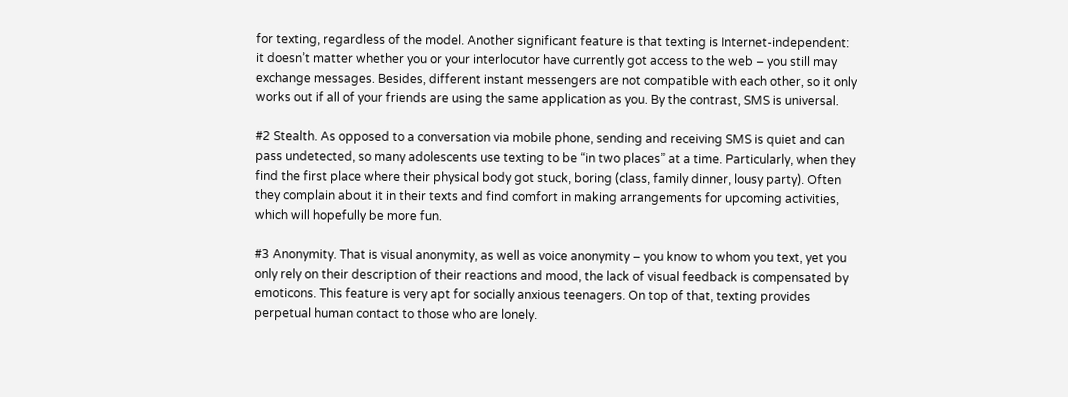for texting, regardless of the model. Another significant feature is that texting is Internet-independent: it doesn’t matter whether you or your interlocutor have currently got access to the web – you still may exchange messages. Besides, different instant messengers are not compatible with each other, so it only works out if all of your friends are using the same application as you. By the contrast, SMS is universal.

#2 Stealth. As opposed to a conversation via mobile phone, sending and receiving SMS is quiet and can pass undetected, so many adolescents use texting to be “in two places” at a time. Particularly, when they find the first place where their physical body got stuck, boring (class, family dinner, lousy party). Often they complain about it in their texts and find comfort in making arrangements for upcoming activities, which will hopefully be more fun.

#3 Anonymity. That is visual anonymity, as well as voice anonymity – you know to whom you text, yet you only rely on their description of their reactions and mood, the lack of visual feedback is compensated by emoticons. This feature is very apt for socially anxious teenagers. On top of that, texting provides perpetual human contact to those who are lonely.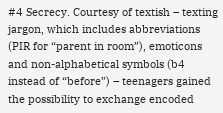#4 Secrecy. Courtesy of textish – texting jargon, which includes abbreviations (PIR for “parent in room”), emoticons and non-alphabetical symbols (b4 instead of “before”) – teenagers gained the possibility to exchange encoded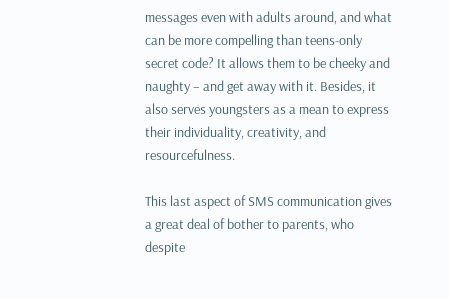messages even with adults around, and what can be more compelling than teens-only secret code? It allows them to be cheeky and naughty – and get away with it. Besides, it also serves youngsters as a mean to express their individuality, creativity, and resourcefulness.

This last aspect of SMS communication gives a great deal of bother to parents, who despite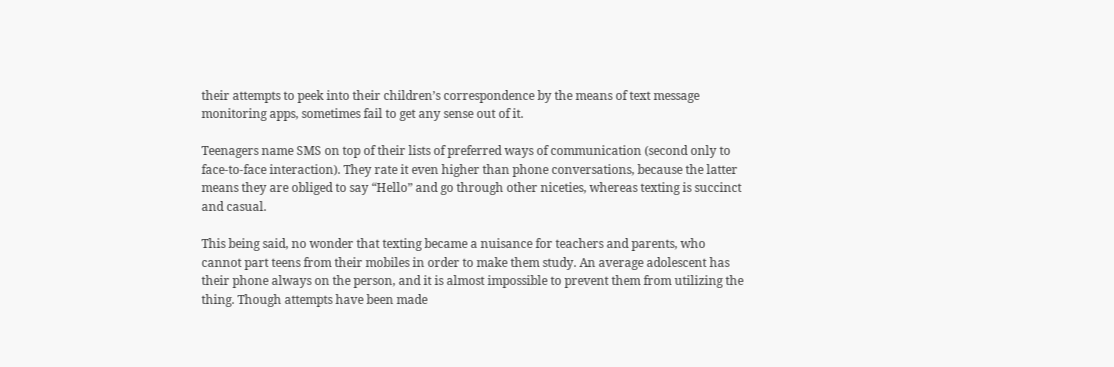their attempts to peek into their children’s correspondence by the means of text message monitoring apps, sometimes fail to get any sense out of it.

Teenagers name SMS on top of their lists of preferred ways of communication (second only to face-to-face interaction). They rate it even higher than phone conversations, because the latter means they are obliged to say “Hello” and go through other niceties, whereas texting is succinct and casual.

This being said, no wonder that texting became a nuisance for teachers and parents, who cannot part teens from their mobiles in order to make them study. An average adolescent has their phone always on the person, and it is almost impossible to prevent them from utilizing the thing. Though attempts have been made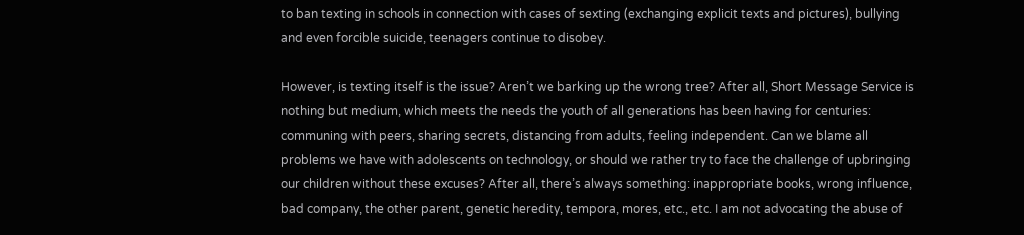to ban texting in schools in connection with cases of sexting (exchanging explicit texts and pictures), bullying and even forcible suicide, teenagers continue to disobey.

However, is texting itself is the issue? Aren’t we barking up the wrong tree? After all, Short Message Service is nothing but medium, which meets the needs the youth of all generations has been having for centuries: communing with peers, sharing secrets, distancing from adults, feeling independent. Can we blame all problems we have with adolescents on technology, or should we rather try to face the challenge of upbringing our children without these excuses? After all, there’s always something: inappropriate books, wrong influence, bad company, the other parent, genetic heredity, tempora, mores, etc., etc. I am not advocating the abuse of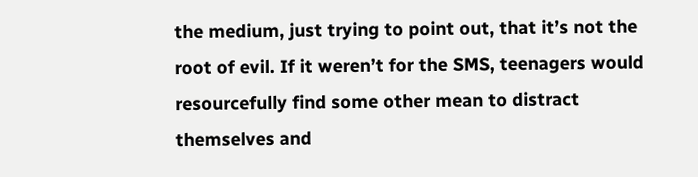the medium, just trying to point out, that it’s not the root of evil. If it weren’t for the SMS, teenagers would resourcefully find some other mean to distract themselves and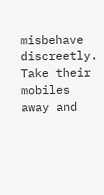misbehave discreetly. Take their mobiles away and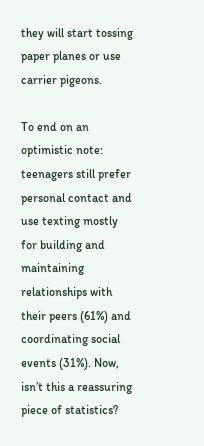they will start tossing paper planes or use carrier pigeons.

To end on an optimistic note: teenagers still prefer personal contact and use texting mostly for building and maintaining relationships with their peers (61%) and coordinating social events (31%). Now, isn’t this a reassuring piece of statistics?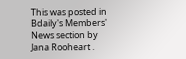This was posted in Bdaily's Members' News section by Jana Rooheart .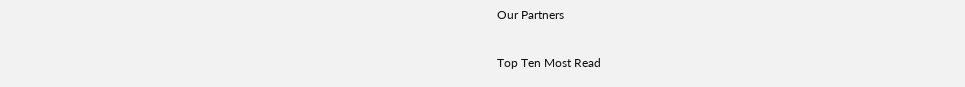Our Partners

Top Ten Most Read